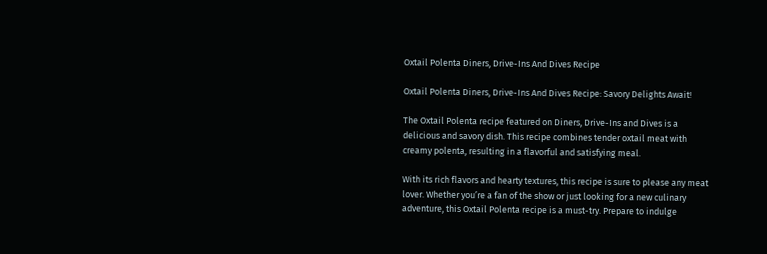Oxtail Polenta Diners, Drive-Ins And Dives Recipe

Oxtail Polenta Diners, Drive-Ins And Dives Recipe: Savory Delights Await!

The Oxtail Polenta recipe featured on Diners, Drive-Ins and Dives is a delicious and savory dish. This recipe combines tender oxtail meat with creamy polenta, resulting in a flavorful and satisfying meal.

With its rich flavors and hearty textures, this recipe is sure to please any meat lover. Whether you’re a fan of the show or just looking for a new culinary adventure, this Oxtail Polenta recipe is a must-try. Prepare to indulge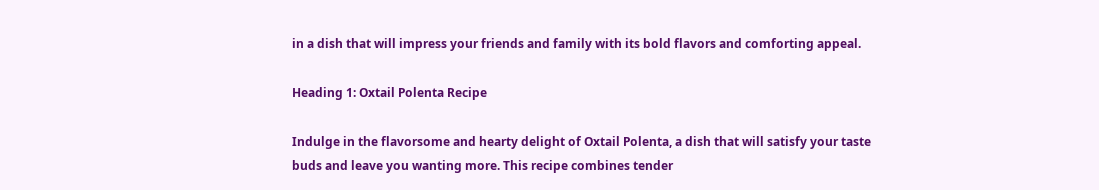in a dish that will impress your friends and family with its bold flavors and comforting appeal.

Heading 1: Oxtail Polenta Recipe

Indulge in the flavorsome and hearty delight of Oxtail Polenta, a dish that will satisfy your taste buds and leave you wanting more. This recipe combines tender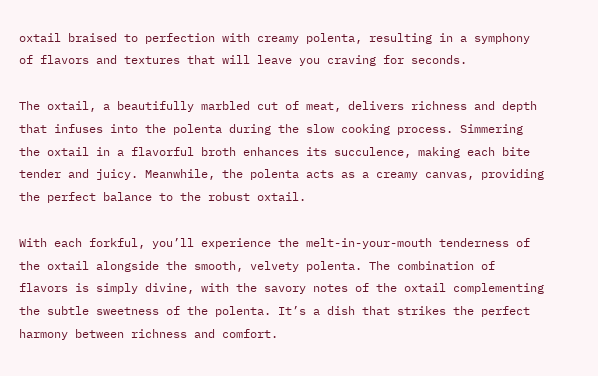oxtail braised to perfection with creamy polenta, resulting in a symphony of flavors and textures that will leave you craving for seconds.

The oxtail, a beautifully marbled cut of meat, delivers richness and depth that infuses into the polenta during the slow cooking process. Simmering the oxtail in a flavorful broth enhances its succulence, making each bite tender and juicy. Meanwhile, the polenta acts as a creamy canvas, providing the perfect balance to the robust oxtail.

With each forkful, you’ll experience the melt-in-your-mouth tenderness of the oxtail alongside the smooth, velvety polenta. The combination of flavors is simply divine, with the savory notes of the oxtail complementing the subtle sweetness of the polenta. It’s a dish that strikes the perfect harmony between richness and comfort.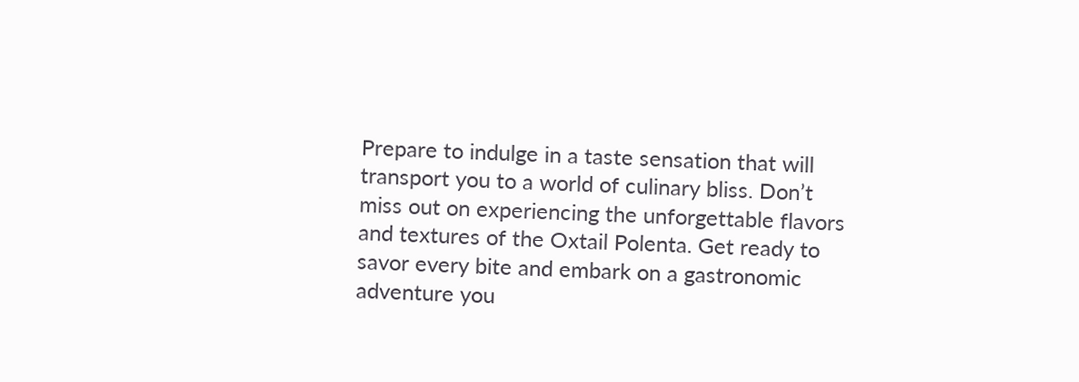Prepare to indulge in a taste sensation that will transport you to a world of culinary bliss. Don’t miss out on experiencing the unforgettable flavors and textures of the Oxtail Polenta. Get ready to savor every bite and embark on a gastronomic adventure you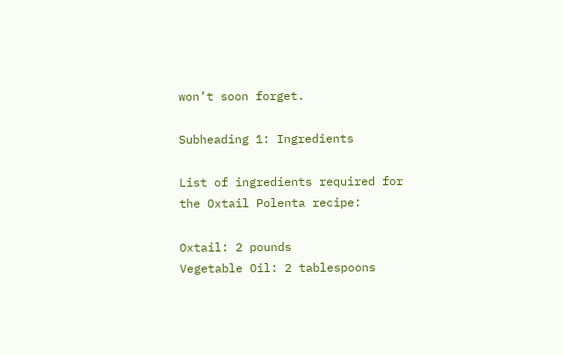won’t soon forget.

Subheading 1: Ingredients

List of ingredients required for the Oxtail Polenta recipe:

Oxtail: 2 pounds
Vegetable Oil: 2 tablespoons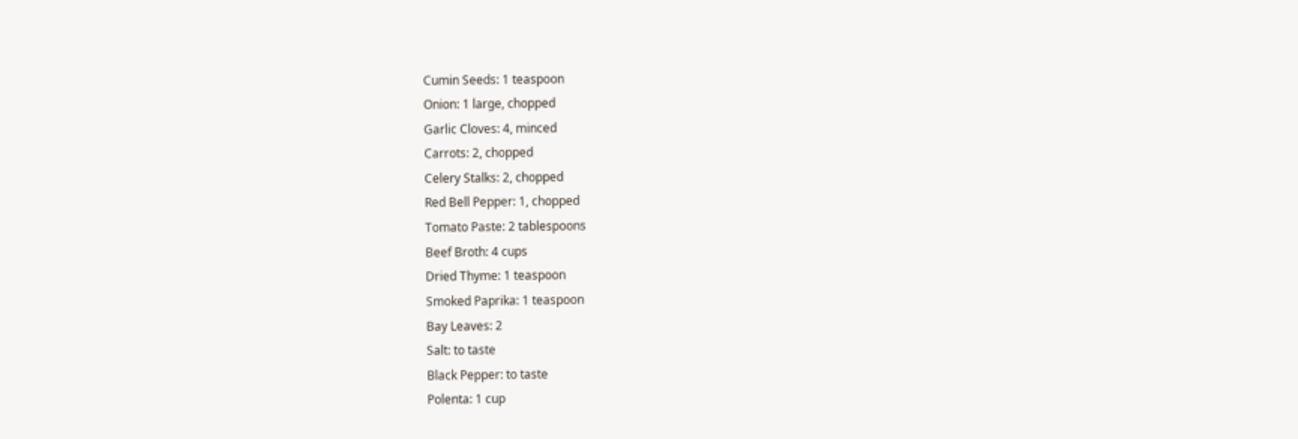Cumin Seeds: 1 teaspoon
Onion: 1 large, chopped
Garlic Cloves: 4, minced
Carrots: 2, chopped
Celery Stalks: 2, chopped
Red Bell Pepper: 1, chopped
Tomato Paste: 2 tablespoons
Beef Broth: 4 cups
Dried Thyme: 1 teaspoon
Smoked Paprika: 1 teaspoon
Bay Leaves: 2
Salt: to taste
Black Pepper: to taste
Polenta: 1 cup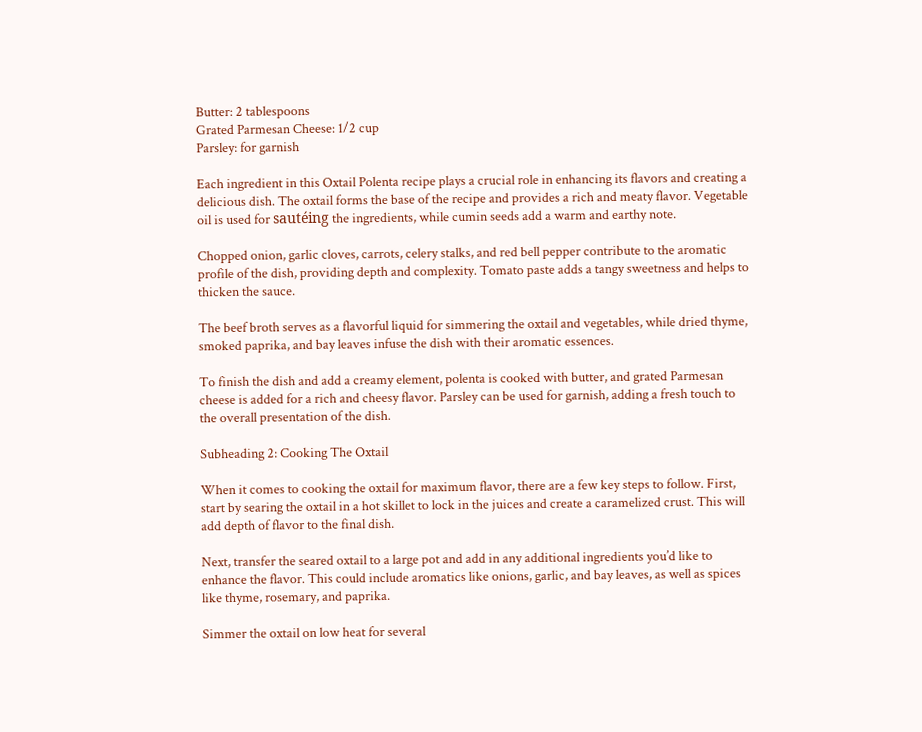Butter: 2 tablespoons
Grated Parmesan Cheese: 1/2 cup
Parsley: for garnish

Each ingredient in this Oxtail Polenta recipe plays a crucial role in enhancing its flavors and creating a delicious dish. The oxtail forms the base of the recipe and provides a rich and meaty flavor. Vegetable oil is used for sautéing the ingredients, while cumin seeds add a warm and earthy note.

Chopped onion, garlic cloves, carrots, celery stalks, and red bell pepper contribute to the aromatic profile of the dish, providing depth and complexity. Tomato paste adds a tangy sweetness and helps to thicken the sauce.

The beef broth serves as a flavorful liquid for simmering the oxtail and vegetables, while dried thyme, smoked paprika, and bay leaves infuse the dish with their aromatic essences.

To finish the dish and add a creamy element, polenta is cooked with butter, and grated Parmesan cheese is added for a rich and cheesy flavor. Parsley can be used for garnish, adding a fresh touch to the overall presentation of the dish.

Subheading 2: Cooking The Oxtail

When it comes to cooking the oxtail for maximum flavor, there are a few key steps to follow. First, start by searing the oxtail in a hot skillet to lock in the juices and create a caramelized crust. This will add depth of flavor to the final dish.

Next, transfer the seared oxtail to a large pot and add in any additional ingredients you’d like to enhance the flavor. This could include aromatics like onions, garlic, and bay leaves, as well as spices like thyme, rosemary, and paprika.

Simmer the oxtail on low heat for several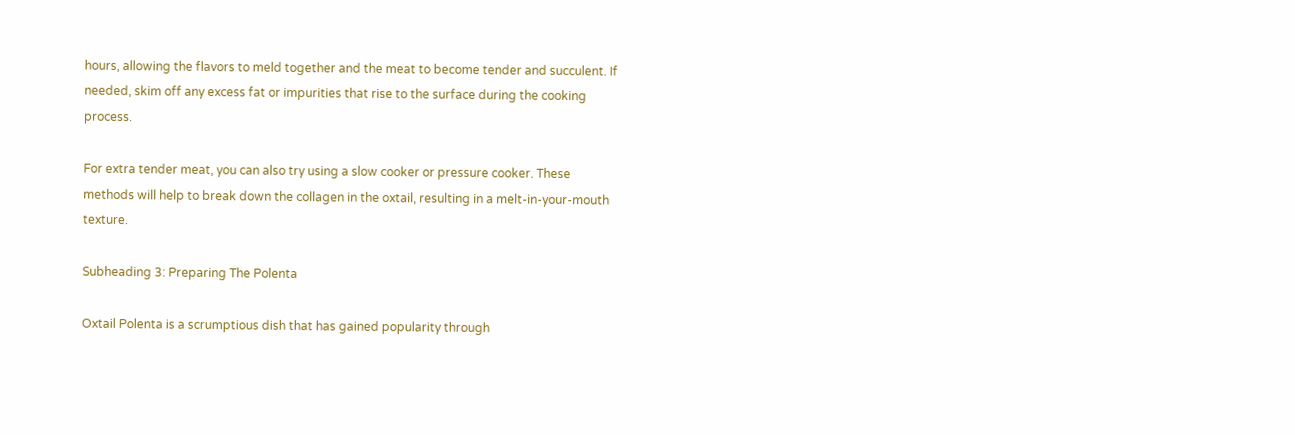hours, allowing the flavors to meld together and the meat to become tender and succulent. If needed, skim off any excess fat or impurities that rise to the surface during the cooking process.

For extra tender meat, you can also try using a slow cooker or pressure cooker. These methods will help to break down the collagen in the oxtail, resulting in a melt-in-your-mouth texture.

Subheading 3: Preparing The Polenta

Oxtail Polenta is a scrumptious dish that has gained popularity through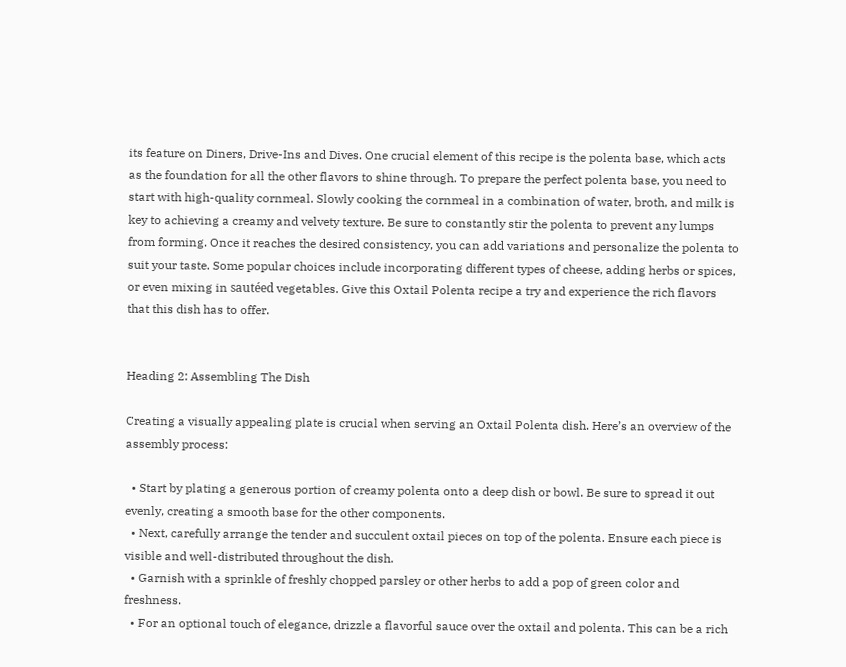its feature on Diners, Drive-Ins and Dives. One crucial element of this recipe is the polenta base, which acts as the foundation for all the other flavors to shine through. To prepare the perfect polenta base, you need to start with high-quality cornmeal. Slowly cooking the cornmeal in a combination of water, broth, and milk is key to achieving a creamy and velvety texture. Be sure to constantly stir the polenta to prevent any lumps from forming. Once it reaches the desired consistency, you can add variations and personalize the polenta to suit your taste. Some popular choices include incorporating different types of cheese, adding herbs or spices, or even mixing in sautéed vegetables. Give this Oxtail Polenta recipe a try and experience the rich flavors that this dish has to offer.


Heading 2: Assembling The Dish

Creating a visually appealing plate is crucial when serving an Oxtail Polenta dish. Here’s an overview of the assembly process:

  • Start by plating a generous portion of creamy polenta onto a deep dish or bowl. Be sure to spread it out evenly, creating a smooth base for the other components.
  • Next, carefully arrange the tender and succulent oxtail pieces on top of the polenta. Ensure each piece is visible and well-distributed throughout the dish.
  • Garnish with a sprinkle of freshly chopped parsley or other herbs to add a pop of green color and freshness.
  • For an optional touch of elegance, drizzle a flavorful sauce over the oxtail and polenta. This can be a rich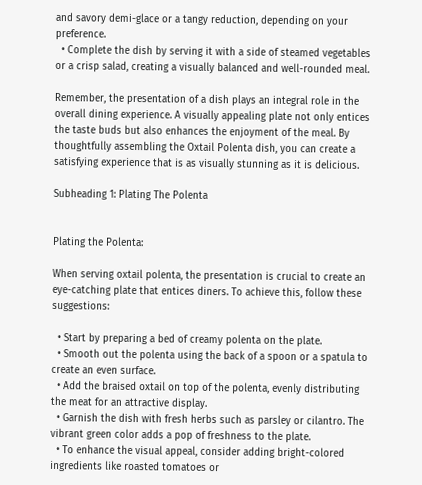and savory demi-glace or a tangy reduction, depending on your preference.
  • Complete the dish by serving it with a side of steamed vegetables or a crisp salad, creating a visually balanced and well-rounded meal.

Remember, the presentation of a dish plays an integral role in the overall dining experience. A visually appealing plate not only entices the taste buds but also enhances the enjoyment of the meal. By thoughtfully assembling the Oxtail Polenta dish, you can create a satisfying experience that is as visually stunning as it is delicious.

Subheading 1: Plating The Polenta


Plating the Polenta:

When serving oxtail polenta, the presentation is crucial to create an eye-catching plate that entices diners. To achieve this, follow these suggestions:

  • Start by preparing a bed of creamy polenta on the plate.
  • Smooth out the polenta using the back of a spoon or a spatula to create an even surface.
  • Add the braised oxtail on top of the polenta, evenly distributing the meat for an attractive display.
  • Garnish the dish with fresh herbs such as parsley or cilantro. The vibrant green color adds a pop of freshness to the plate.
  • To enhance the visual appeal, consider adding bright-colored ingredients like roasted tomatoes or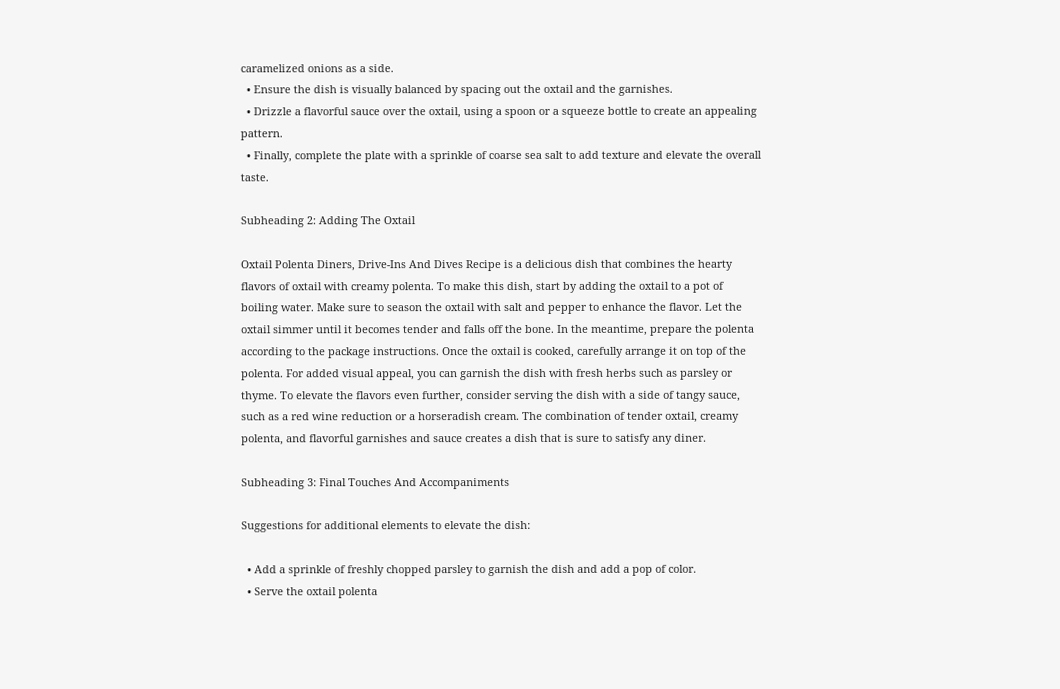caramelized onions as a side.
  • Ensure the dish is visually balanced by spacing out the oxtail and the garnishes.
  • Drizzle a flavorful sauce over the oxtail, using a spoon or a squeeze bottle to create an appealing pattern.
  • Finally, complete the plate with a sprinkle of coarse sea salt to add texture and elevate the overall taste.

Subheading 2: Adding The Oxtail

Oxtail Polenta Diners, Drive-Ins And Dives Recipe is a delicious dish that combines the hearty flavors of oxtail with creamy polenta. To make this dish, start by adding the oxtail to a pot of boiling water. Make sure to season the oxtail with salt and pepper to enhance the flavor. Let the oxtail simmer until it becomes tender and falls off the bone. In the meantime, prepare the polenta according to the package instructions. Once the oxtail is cooked, carefully arrange it on top of the polenta. For added visual appeal, you can garnish the dish with fresh herbs such as parsley or thyme. To elevate the flavors even further, consider serving the dish with a side of tangy sauce, such as a red wine reduction or a horseradish cream. The combination of tender oxtail, creamy polenta, and flavorful garnishes and sauce creates a dish that is sure to satisfy any diner.

Subheading 3: Final Touches And Accompaniments

Suggestions for additional elements to elevate the dish:

  • Add a sprinkle of freshly chopped parsley to garnish the dish and add a pop of color.
  • Serve the oxtail polenta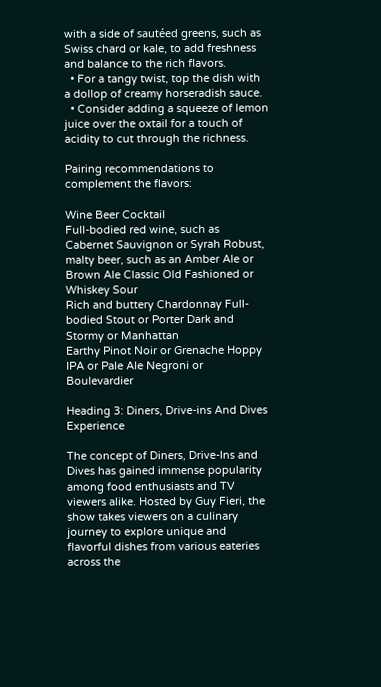with a side of sautéed greens, such as Swiss chard or kale, to add freshness and balance to the rich flavors.
  • For a tangy twist, top the dish with a dollop of creamy horseradish sauce.
  • Consider adding a squeeze of lemon juice over the oxtail for a touch of acidity to cut through the richness.

Pairing recommendations to complement the flavors:

Wine Beer Cocktail
Full-bodied red wine, such as Cabernet Sauvignon or Syrah Robust, malty beer, such as an Amber Ale or Brown Ale Classic Old Fashioned or Whiskey Sour
Rich and buttery Chardonnay Full-bodied Stout or Porter Dark and Stormy or Manhattan
Earthy Pinot Noir or Grenache Hoppy IPA or Pale Ale Negroni or Boulevardier

Heading 3: Diners, Drive-ins And Dives Experience

The concept of Diners, Drive-Ins and Dives has gained immense popularity among food enthusiasts and TV viewers alike. Hosted by Guy Fieri, the show takes viewers on a culinary journey to explore unique and flavorful dishes from various eateries across the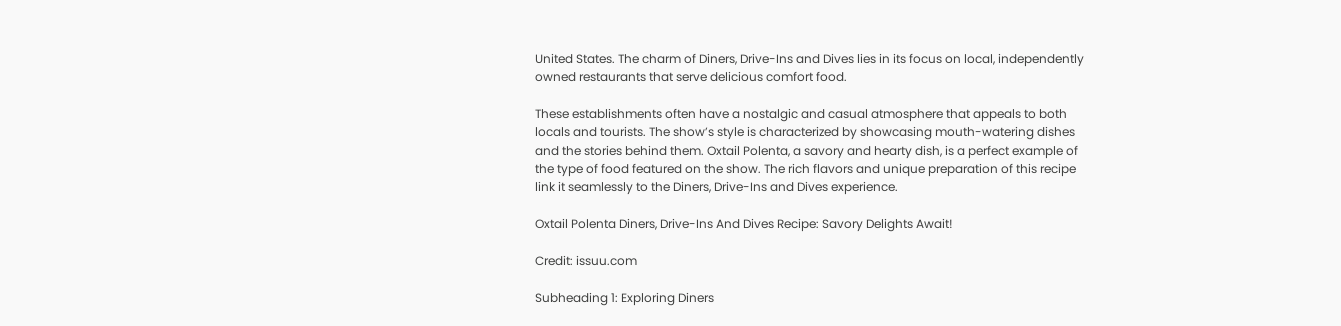United States. The charm of Diners, Drive-Ins and Dives lies in its focus on local, independently owned restaurants that serve delicious comfort food.

These establishments often have a nostalgic and casual atmosphere that appeals to both locals and tourists. The show’s style is characterized by showcasing mouth-watering dishes and the stories behind them. Oxtail Polenta, a savory and hearty dish, is a perfect example of the type of food featured on the show. The rich flavors and unique preparation of this recipe link it seamlessly to the Diners, Drive-Ins and Dives experience.

Oxtail Polenta Diners, Drive-Ins And Dives Recipe: Savory Delights Await!

Credit: issuu.com

Subheading 1: Exploring Diners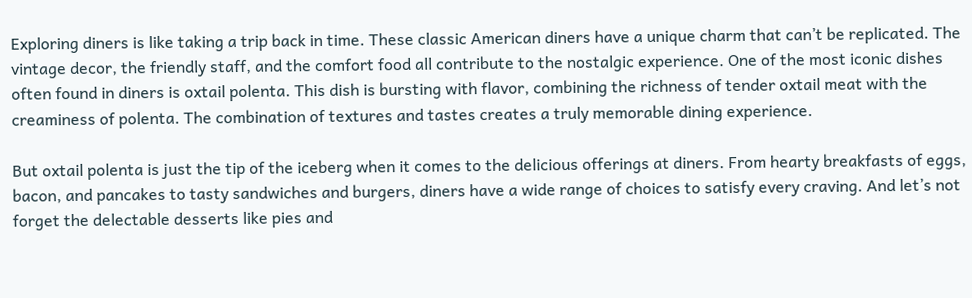Exploring diners is like taking a trip back in time. These classic American diners have a unique charm that can’t be replicated. The vintage decor, the friendly staff, and the comfort food all contribute to the nostalgic experience. One of the most iconic dishes often found in diners is oxtail polenta. This dish is bursting with flavor, combining the richness of tender oxtail meat with the creaminess of polenta. The combination of textures and tastes creates a truly memorable dining experience.

But oxtail polenta is just the tip of the iceberg when it comes to the delicious offerings at diners. From hearty breakfasts of eggs, bacon, and pancakes to tasty sandwiches and burgers, diners have a wide range of choices to satisfy every craving. And let’s not forget the delectable desserts like pies and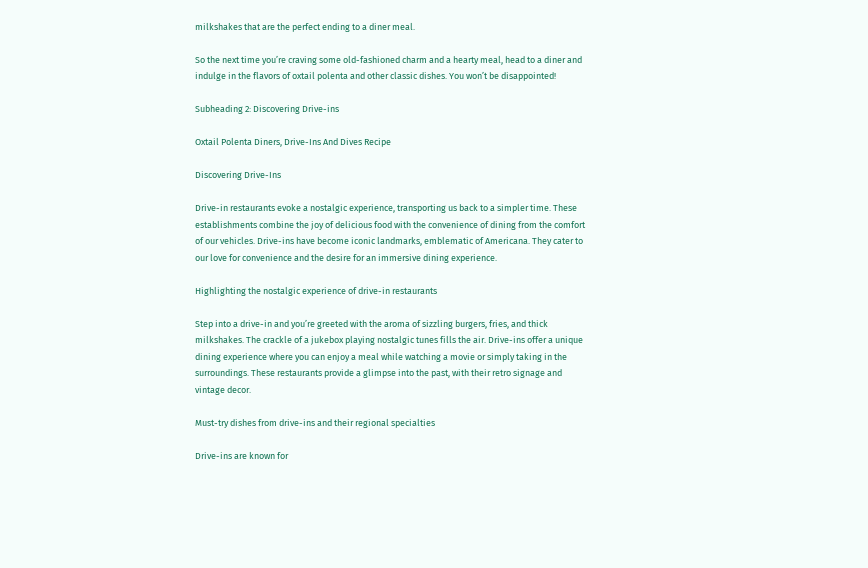milkshakes that are the perfect ending to a diner meal.

So the next time you’re craving some old-fashioned charm and a hearty meal, head to a diner and indulge in the flavors of oxtail polenta and other classic dishes. You won’t be disappointed!

Subheading 2: Discovering Drive-ins

Oxtail Polenta Diners, Drive-Ins And Dives Recipe

Discovering Drive-Ins

Drive-in restaurants evoke a nostalgic experience, transporting us back to a simpler time. These establishments combine the joy of delicious food with the convenience of dining from the comfort of our vehicles. Drive-ins have become iconic landmarks, emblematic of Americana. They cater to our love for convenience and the desire for an immersive dining experience.

Highlighting the nostalgic experience of drive-in restaurants

Step into a drive-in and you’re greeted with the aroma of sizzling burgers, fries, and thick milkshakes. The crackle of a jukebox playing nostalgic tunes fills the air. Drive-ins offer a unique dining experience where you can enjoy a meal while watching a movie or simply taking in the surroundings. These restaurants provide a glimpse into the past, with their retro signage and vintage decor.

Must-try dishes from drive-ins and their regional specialties

Drive-ins are known for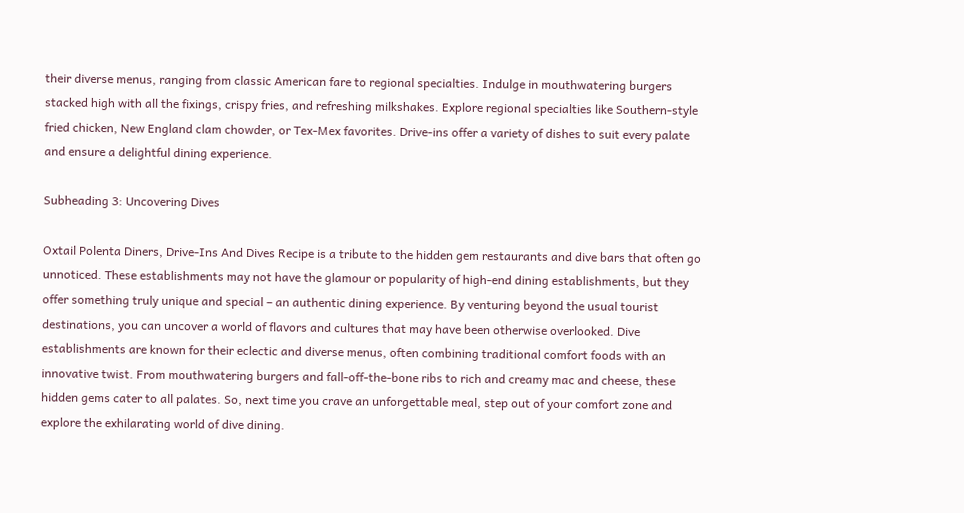their diverse menus, ranging from classic American fare to regional specialties. Indulge in mouthwatering burgers stacked high with all the fixings, crispy fries, and refreshing milkshakes. Explore regional specialties like Southern-style fried chicken, New England clam chowder, or Tex-Mex favorites. Drive-ins offer a variety of dishes to suit every palate and ensure a delightful dining experience.

Subheading 3: Uncovering Dives

Oxtail Polenta Diners, Drive-Ins And Dives Recipe is a tribute to the hidden gem restaurants and dive bars that often go unnoticed. These establishments may not have the glamour or popularity of high-end dining establishments, but they offer something truly unique and special – an authentic dining experience. By venturing beyond the usual tourist destinations, you can uncover a world of flavors and cultures that may have been otherwise overlooked. Dive establishments are known for their eclectic and diverse menus, often combining traditional comfort foods with an innovative twist. From mouthwatering burgers and fall-off-the-bone ribs to rich and creamy mac and cheese, these hidden gems cater to all palates. So, next time you crave an unforgettable meal, step out of your comfort zone and explore the exhilarating world of dive dining.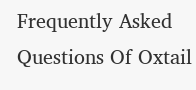Frequently Asked Questions Of Oxtail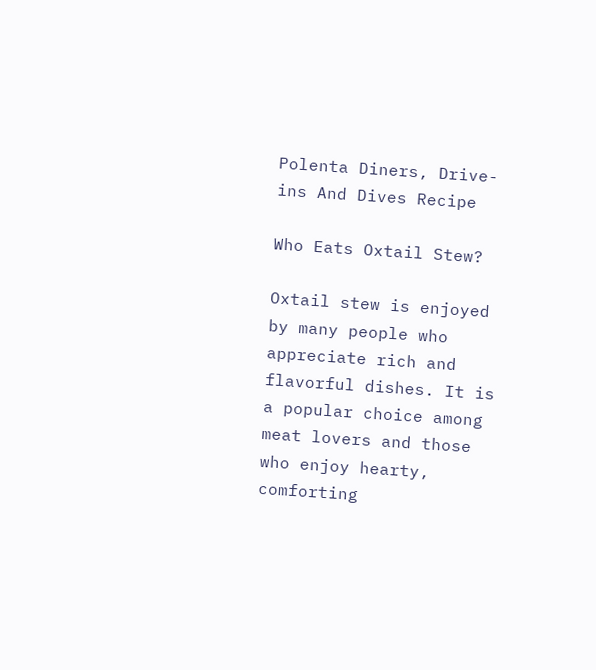Polenta Diners, Drive-ins And Dives Recipe

Who Eats Oxtail Stew?

Oxtail stew is enjoyed by many people who appreciate rich and flavorful dishes. It is a popular choice among meat lovers and those who enjoy hearty, comforting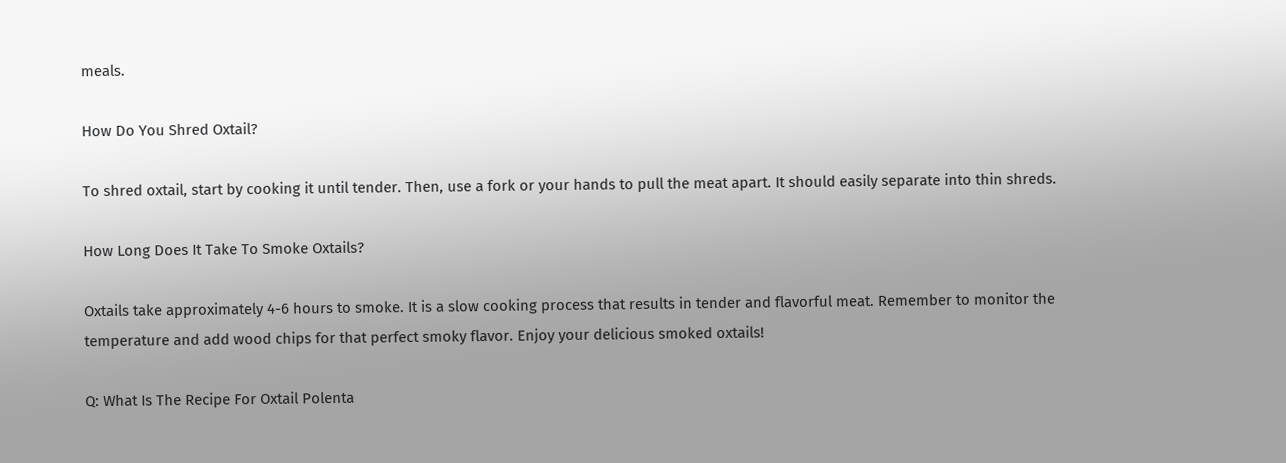meals.

How Do You Shred Oxtail?

To shred oxtail, start by cooking it until tender. Then, use a fork or your hands to pull the meat apart. It should easily separate into thin shreds.

How Long Does It Take To Smoke Oxtails?

Oxtails take approximately 4-6 hours to smoke. It is a slow cooking process that results in tender and flavorful meat. Remember to monitor the temperature and add wood chips for that perfect smoky flavor. Enjoy your delicious smoked oxtails!

Q: What Is The Recipe For Oxtail Polenta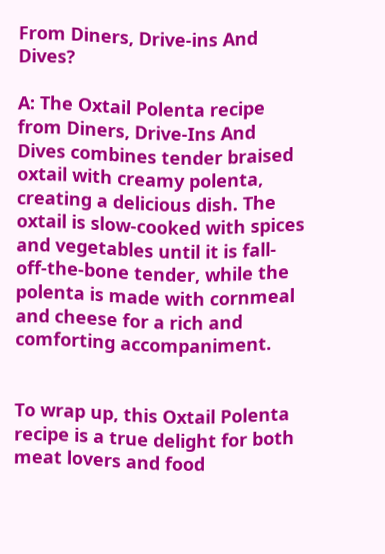From Diners, Drive-ins And Dives?

A: The Oxtail Polenta recipe from Diners, Drive-Ins And Dives combines tender braised oxtail with creamy polenta, creating a delicious dish. The oxtail is slow-cooked with spices and vegetables until it is fall-off-the-bone tender, while the polenta is made with cornmeal and cheese for a rich and comforting accompaniment.


To wrap up, this Oxtail Polenta recipe is a true delight for both meat lovers and food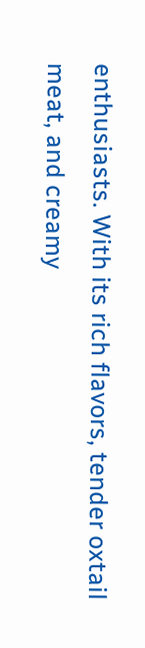enthusiasts. With its rich flavors, tender oxtail meat, and creamy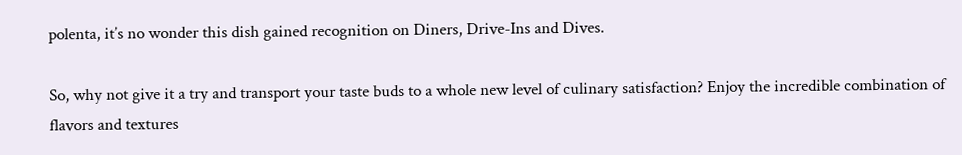polenta, it’s no wonder this dish gained recognition on Diners, Drive-Ins and Dives.

So, why not give it a try and transport your taste buds to a whole new level of culinary satisfaction? Enjoy the incredible combination of flavors and textures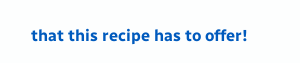that this recipe has to offer!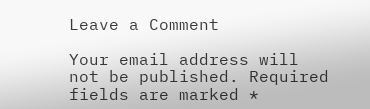Leave a Comment

Your email address will not be published. Required fields are marked *